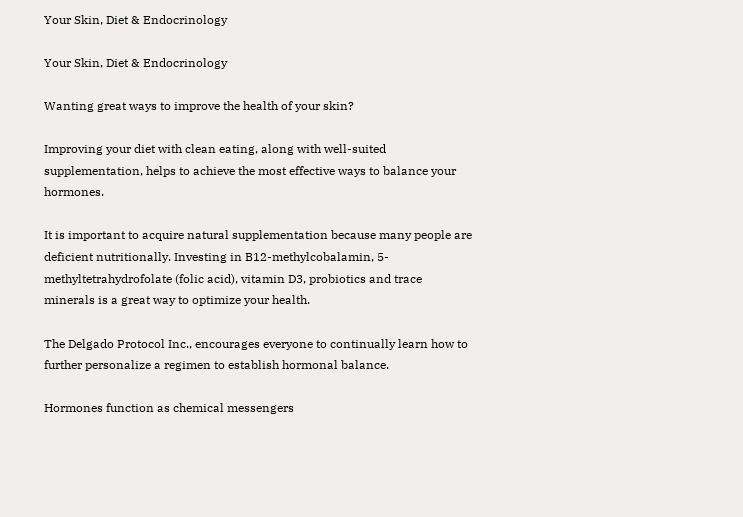Your Skin, Diet & Endocrinology

Your Skin, Diet & Endocrinology

Wanting great ways to improve the health of your skin?

Improving your diet with clean eating, along with well-suited supplementation, helps to achieve the most effective ways to balance your hormones.

It is important to acquire natural supplementation because many people are deficient nutritionally. Investing in B12-methylcobalamin, 5-methyltetrahydrofolate (folic acid), vitamin D3, probiotics and trace minerals is a great way to optimize your health.

The Delgado Protocol Inc., encourages everyone to continually learn how to further personalize a regimen to establish hormonal balance.

Hormones function as chemical messengers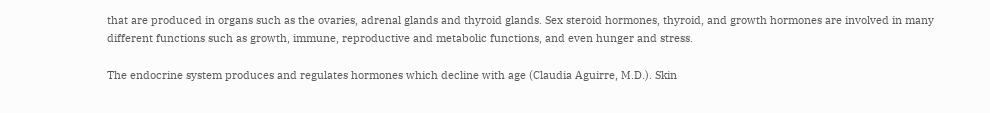that are produced in organs such as the ovaries, adrenal glands and thyroid glands. Sex steroid hormones, thyroid, and growth hormones are involved in many different functions such as growth, immune, reproductive and metabolic functions, and even hunger and stress.

The endocrine system produces and regulates hormones which decline with age (Claudia Aguirre, M.D.). Skin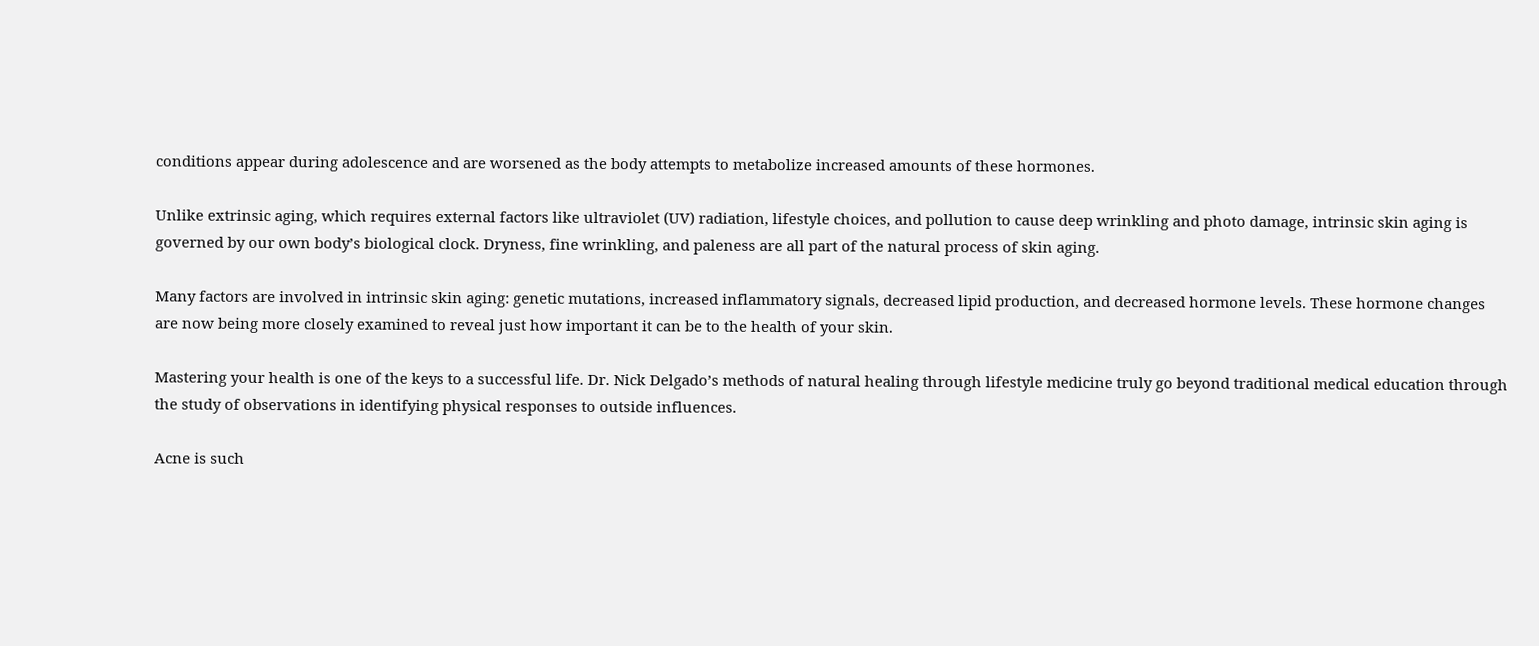conditions appear during adolescence and are worsened as the body attempts to metabolize increased amounts of these hormones.

Unlike extrinsic aging, which requires external factors like ultraviolet (UV) radiation, lifestyle choices, and pollution to cause deep wrinkling and photo damage, intrinsic skin aging is governed by our own body’s biological clock. Dryness, fine wrinkling, and paleness are all part of the natural process of skin aging.

Many factors are involved in intrinsic skin aging: genetic mutations, increased inflammatory signals, decreased lipid production, and decreased hormone levels. These hormone changes are now being more closely examined to reveal just how important it can be to the health of your skin.

Mastering your health is one of the keys to a successful life. Dr. Nick Delgado’s methods of natural healing through lifestyle medicine truly go beyond traditional medical education through the study of observations in identifying physical responses to outside influences.

Acne is such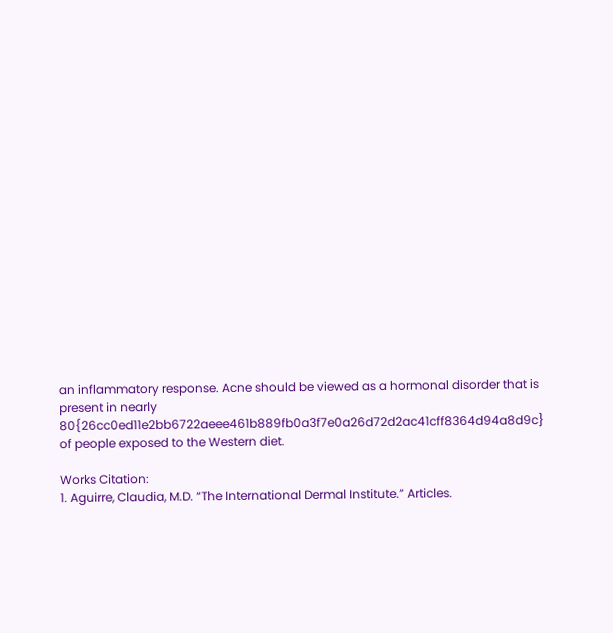an inflammatory response. Acne should be viewed as a hormonal disorder that is present in nearly 80{26cc0ed11e2bb6722aeee461b889fb0a3f7e0a26d72d2ac41cff8364d94a8d9c} of people exposed to the Western diet.

Works Citation:
1. Aguirre, Claudia, M.D. “The International Dermal Institute.” Articles.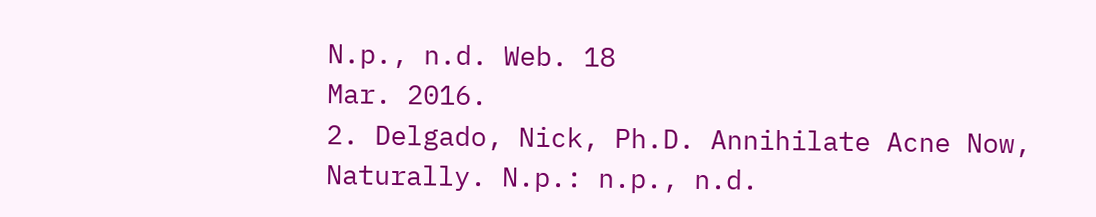N.p., n.d. Web. 18
Mar. 2016.
2. Delgado, Nick, Ph.D. Annihilate Acne Now, Naturally. N.p.: n.p., n.d.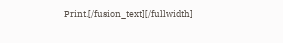Print.[/fusion_text][/fullwidth]